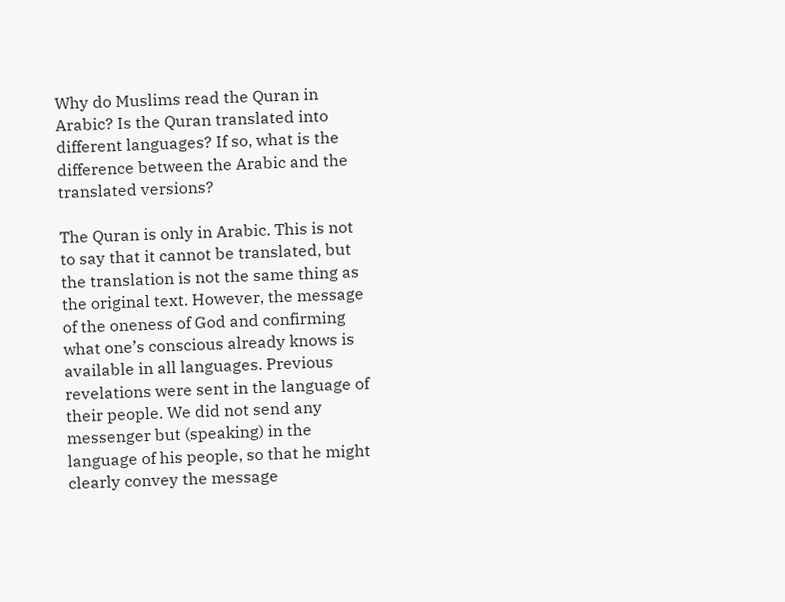Why do Muslims read the Quran in Arabic? Is the Quran translated into different languages? If so, what is the difference between the Arabic and the translated versions?

The Quran is only in Arabic. This is not to say that it cannot be translated, but the translation is not the same thing as the original text. However, the message of the oneness of God and confirming what one’s conscious already knows is available in all languages. Previous revelations were sent in the language of their people. We did not send any messenger but (speaking) in the language of his people, so that he might clearly convey the message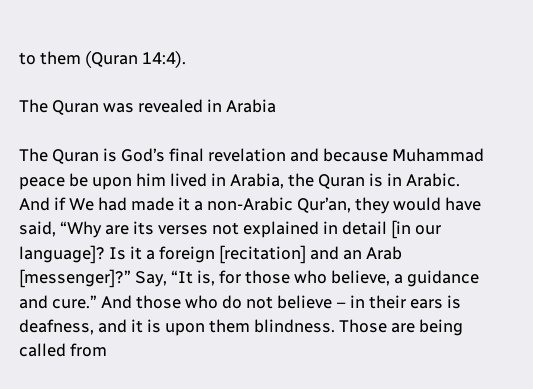to them (Quran 14:4).

The Quran was revealed in Arabia

The Quran is God’s final revelation and because Muhammad peace be upon him lived in Arabia, the Quran is in Arabic. And if We had made it a non-Arabic Qur’an, they would have said, “Why are its verses not explained in detail [in our language]? Is it a foreign [recitation] and an Arab [messenger]?” Say, “It is, for those who believe, a guidance and cure.” And those who do not believe – in their ears is deafness, and it is upon them blindness. Those are being called from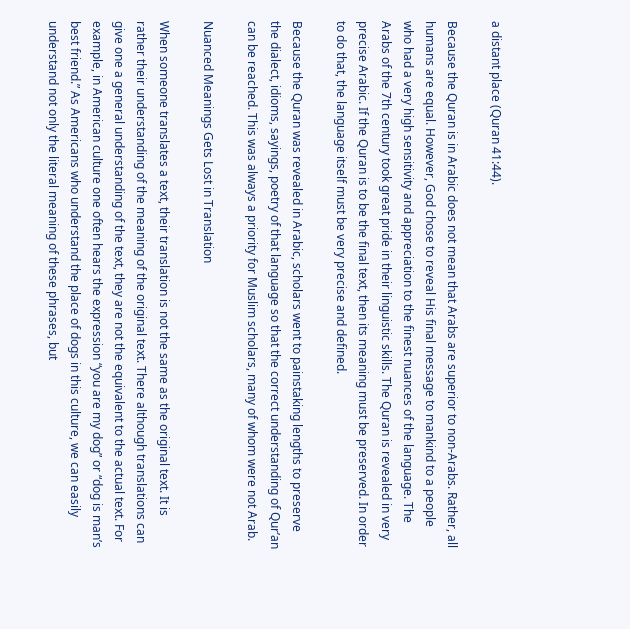a distant place (Quran 41:44).

Because the Quran is in Arabic does not mean that Arabs are superior to non-Arabs. Rather, all humans are equal. However, God chose to reveal His final message to mankind to a people who had a very high sensitivity and appreciation to the finest nuances of the language. The Arabs of the 7th century took great pride in their linguistic skills. The Quran is revealed in very precise Arabic. If the Quran is to be the final text, then its meaning must be preserved. In order to do that, the language itself must be very precise and defined.

Because the Quran was revealed in Arabic, scholars went to painstaking lengths to preserve the dialect, idioms, sayings, poetry of that language so that the correct understanding of Qur’an can be reached. This was always a priority for Muslim scholars, many of whom were not Arab.

Nuanced Meanings Gets Lost in Translation

When someone translates a text, their translation is not the same as the original text. It is rather their understanding of the meaning of the original text. There although translations can give one a general understanding of the text, they are not the equivalent to the actual text. For example, in American culture one often hears the expression “you are my dog” or “dog is man’s best friend.” As Americans who understand the place of dogs in this culture, we can easily understand not only the literal meaning of these phrases, but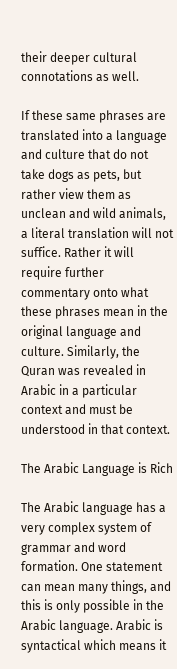their deeper cultural connotations as well.

If these same phrases are translated into a language and culture that do not take dogs as pets, but rather view them as unclean and wild animals, a literal translation will not suffice. Rather it will require further commentary onto what these phrases mean in the original language and culture. Similarly, the Quran was revealed in Arabic in a particular context and must be understood in that context.

The Arabic Language is Rich

The Arabic language has a very complex system of grammar and word formation. One statement can mean many things, and this is only possible in the Arabic language. Arabic is syntactical which means it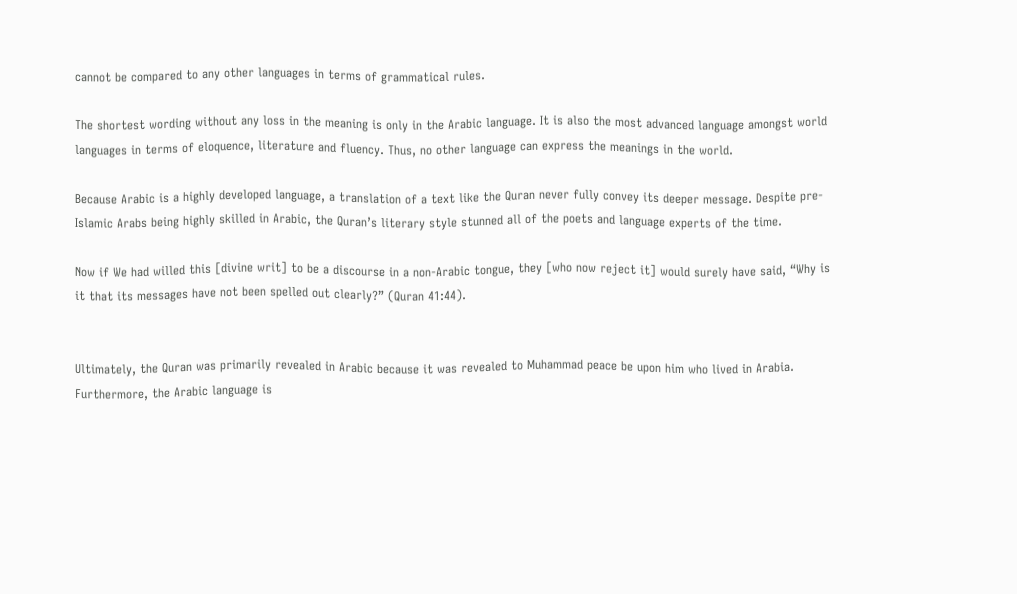cannot be compared to any other languages in terms of grammatical rules.

The shortest wording without any loss in the meaning is only in the Arabic language. It is also the most advanced language amongst world languages in terms of eloquence, literature and fluency. Thus, no other language can express the meanings in the world.

Because Arabic is a highly developed language, a translation of a text like the Quran never fully convey its deeper message. Despite pre-Islamic Arabs being highly skilled in Arabic, the Quran’s literary style stunned all of the poets and language experts of the time.

Now if We had willed this [divine writ] to be a discourse in a non-Arabic tongue, they [who now reject it] would surely have said, “Why is it that its messages have not been spelled out clearly?” (Quran 41:44).


Ultimately, the Quran was primarily revealed in Arabic because it was revealed to Muhammad peace be upon him who lived in Arabia. Furthermore, the Arabic language is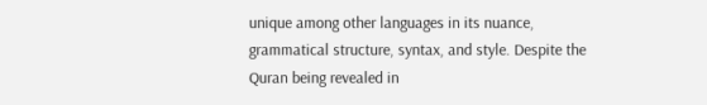unique among other languages in its nuance, grammatical structure, syntax, and style. Despite the Quran being revealed in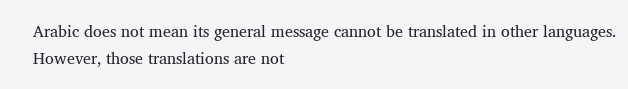Arabic does not mean its general message cannot be translated in other languages. However, those translations are not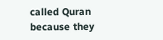called Quran because they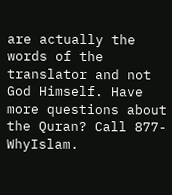are actually the words of the translator and not God Himself. Have more questions about the Quran? Call 877-WhyIslam.